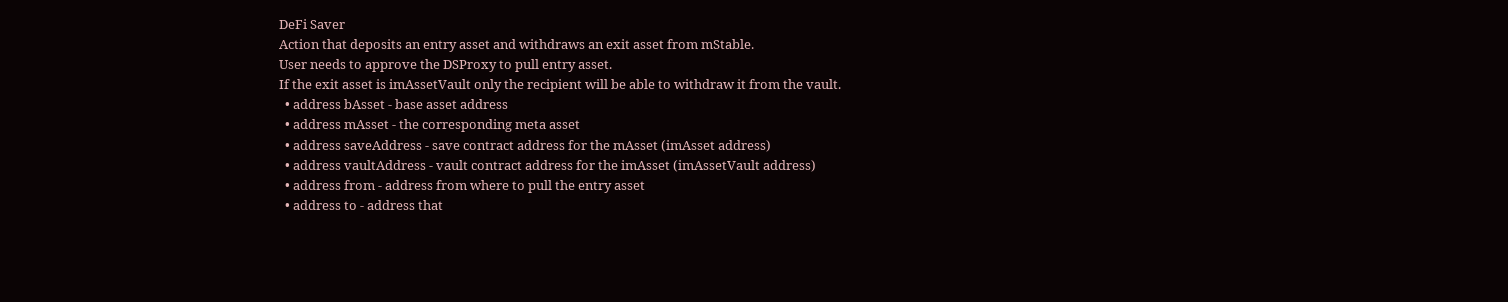DeFi Saver
Action that deposits an entry asset and withdraws an exit asset from mStable.
User needs to approve the DSProxy to pull entry asset.
If the exit asset is imAssetVault only the recipient will be able to withdraw it from the vault.
  • address bAsset - base asset address
  • address mAsset - the corresponding meta asset
  • address saveAddress - save contract address for the mAsset (imAsset address)
  • address vaultAddress - vault contract address for the imAsset (imAssetVault address)
  • address from - address from where to pull the entry asset
  • address to - address that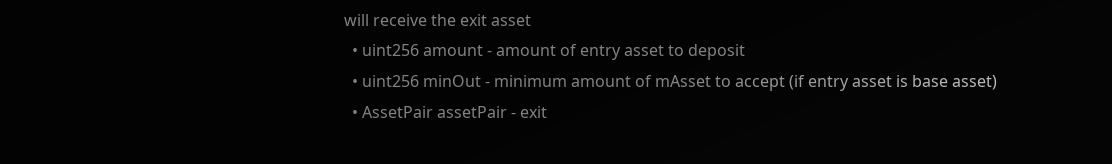will receive the exit asset
  • uint256 amount - amount of entry asset to deposit
  • uint256 minOut - minimum amount of mAsset to accept (if entry asset is base asset)
  • AssetPair assetPair - exit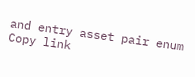and entry asset pair enum
Copy link